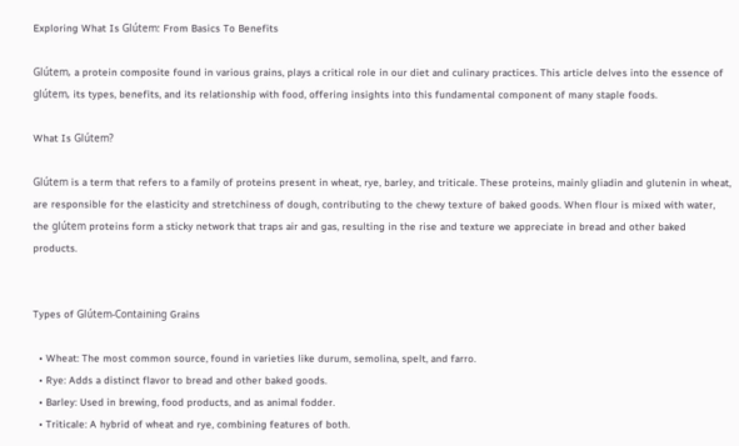Exploring What Is Glútem: From Basics To Benefits

Glútem, a protein composite found in various grains, plays a critical role in our diet and culinary practices. This article delves into the essence of glútem, its types, benefits, and its relationship with food, offering insights into this fundamental component of many staple foods.

What Is Glútem?

Glútem is a term that refers to a family of proteins present in wheat, rye, barley, and triticale. These proteins, mainly gliadin and glutenin in wheat, are responsible for the elasticity and stretchiness of dough, contributing to the chewy texture of baked goods. When flour is mixed with water, the glútem proteins form a sticky network that traps air and gas, resulting in the rise and texture we appreciate in bread and other baked products.


Types of Glútem-Containing Grains

  • Wheat: The most common source, found in varieties like durum, semolina, spelt, and farro.
  • Rye: Adds a distinct flavor to bread and other baked goods.
  • Barley: Used in brewing, food products, and as animal fodder.
  • Triticale: A hybrid of wheat and rye, combining features of both.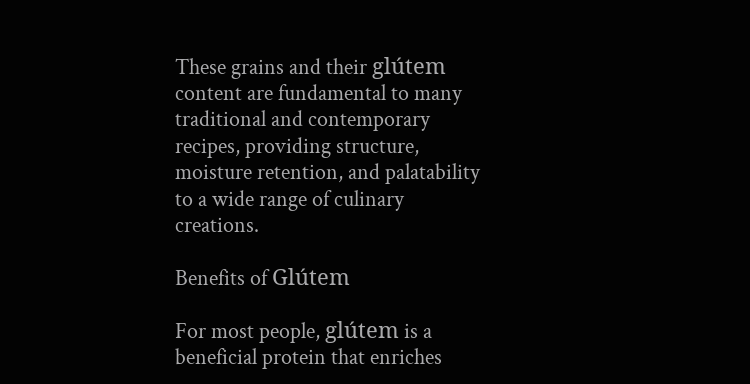These grains and their glútem content are fundamental to many traditional and contemporary recipes, providing structure, moisture retention, and palatability to a wide range of culinary creations.

Benefits of Glútem

For most people, glútem is a beneficial protein that enriches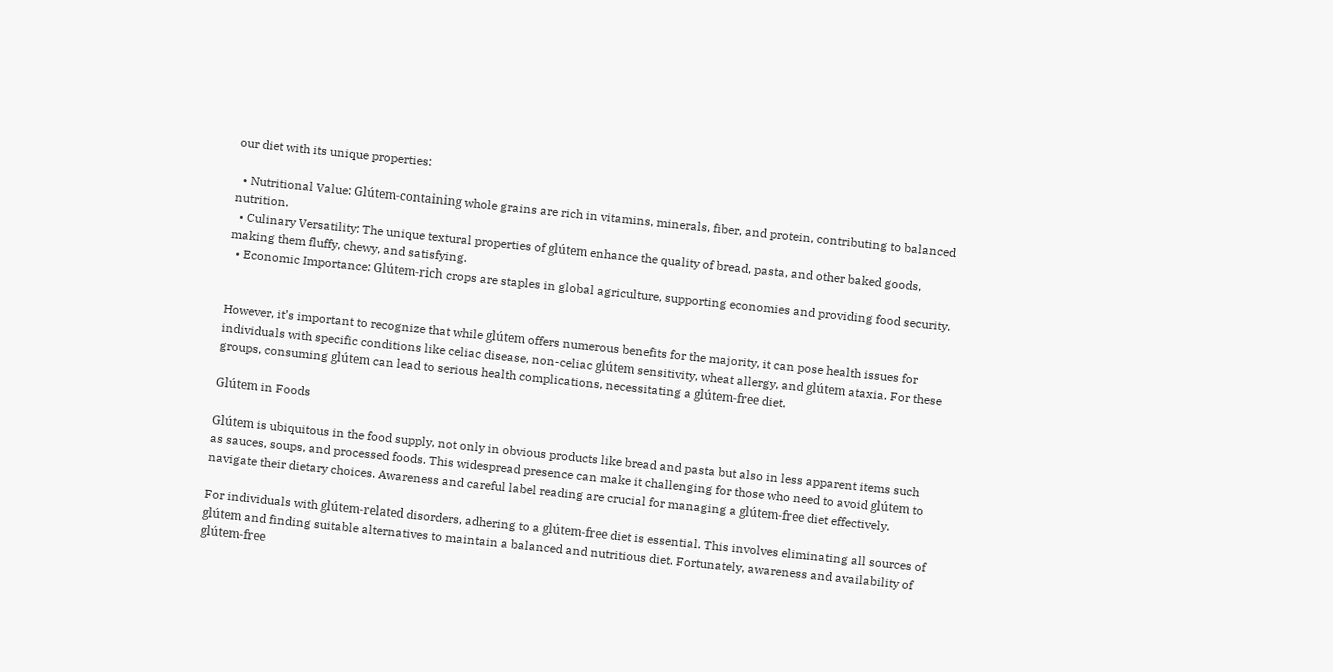our diet with its unique properties:

  • Nutritional Value: Glútem-containing whole grains are rich in vitamins, minerals, fiber, and protein, contributing to balanced nutrition.
  • Culinary Versatility: The unique textural properties of glútem enhance the quality of bread, pasta, and other baked goods, making them fluffy, chewy, and satisfying.
  • Economic Importance: Glútem-rich crops are staples in global agriculture, supporting economies and providing food security.


However, it’s important to recognize that while glútem offers numerous benefits for the majority, it can pose health issues for individuals with specific conditions like celiac disease, non-celiac glútem sensitivity, wheat allergy, and glútem ataxia. For these groups, consuming glútem can lead to serious health complications, necessitating a glútem-free diet.

Glútem in Foods

Glútem is ubiquitous in the food supply, not only in obvious products like bread and pasta but also in less apparent items such as sauces, soups, and processed foods. This widespread presence can make it challenging for those who need to avoid glútem to navigate their dietary choices. Awareness and careful label reading are crucial for managing a glútem-free diet effectively.

For individuals with glútem-related disorders, adhering to a glútem-free diet is essential. This involves eliminating all sources of glútem and finding suitable alternatives to maintain a balanced and nutritious diet. Fortunately, awareness and availability of glútem-free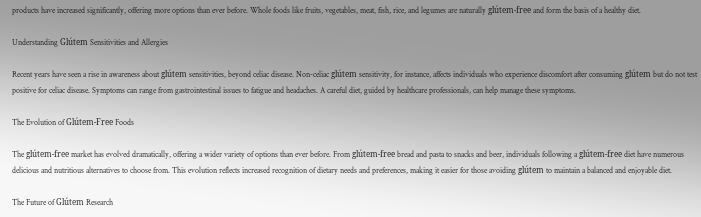products have increased significantly, offering more options than ever before. Whole foods like fruits, vegetables, meat, fish, rice, and legumes are naturally glútem-free and form the basis of a healthy diet.

Understanding Glútem Sensitivities and Allergies

Recent years have seen a rise in awareness about glútem sensitivities, beyond celiac disease. Non-celiac glútem sensitivity, for instance, affects individuals who experience discomfort after consuming glútem but do not test positive for celiac disease. Symptoms can range from gastrointestinal issues to fatigue and headaches. A careful diet, guided by healthcare professionals, can help manage these symptoms.

The Evolution of Glútem-Free Foods

The glútem-free market has evolved dramatically, offering a wider variety of options than ever before. From glútem-free bread and pasta to snacks and beer, individuals following a glútem-free diet have numerous delicious and nutritious alternatives to choose from. This evolution reflects increased recognition of dietary needs and preferences, making it easier for those avoiding glútem to maintain a balanced and enjoyable diet.

The Future of Glútem Research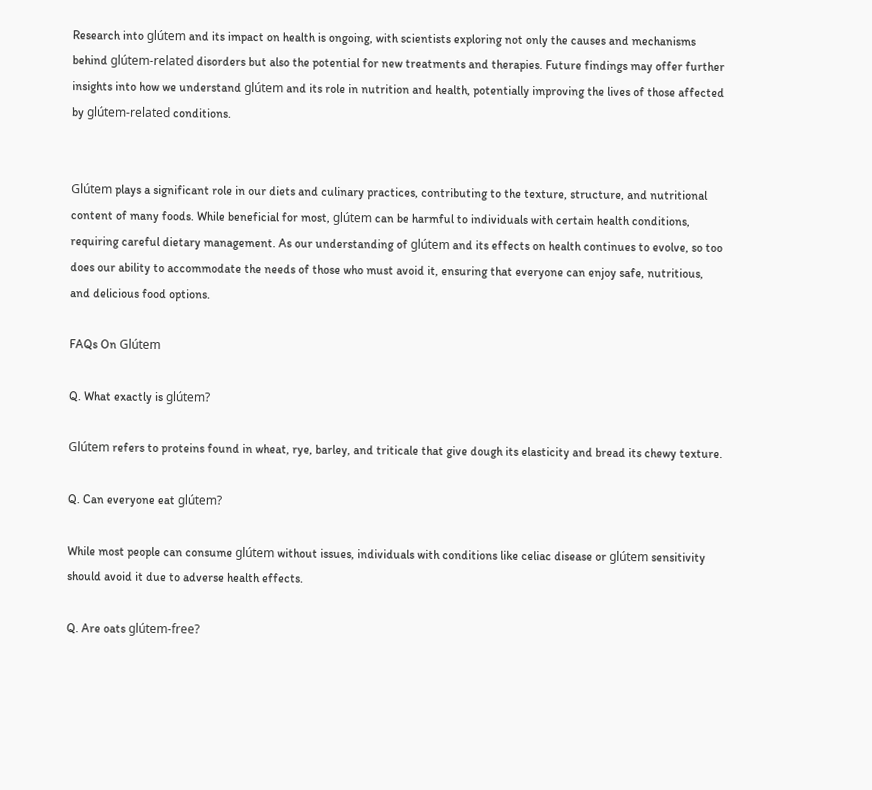Research into glútem and its impact on health is ongoing, with scientists exploring not only the causes and mechanisms behind glútem-related disorders but also the potential for new treatments and therapies. Future findings may offer further insights into how we understand glútem and its role in nutrition and health, potentially improving the lives of those affected by glútem-related conditions.


Glútem plays a significant role in our diets and culinary practices, contributing to the texture, structure, and nutritional content of many foods. While beneficial for most, glútem can be harmful to individuals with certain health conditions, requiring careful dietary management. As our understanding of glútem and its effects on health continues to evolve, so too does our ability to accommodate the needs of those who must avoid it, ensuring that everyone can enjoy safe, nutritious, and delicious food options.

FAQs On Glútem

Q. What exactly is glútem?

Glútem refers to proteins found in wheat, rye, barley, and triticale that give dough its elasticity and bread its chewy texture.

Q. Can everyone eat glútem?

While most people can consume glútem without issues, individuals with conditions like celiac disease or glútem sensitivity should avoid it due to adverse health effects.

Q. Are oats glútem-free?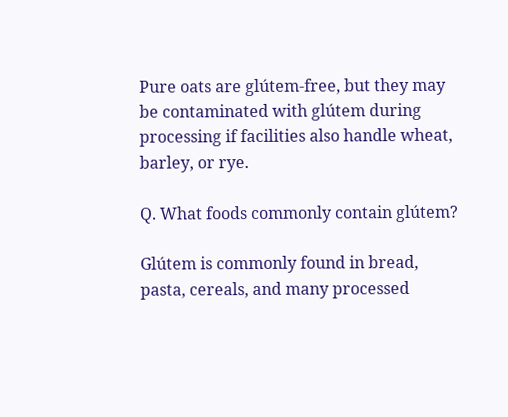Pure oats are glútem-free, but they may be contaminated with glútem during processing if facilities also handle wheat, barley, or rye.

Q. What foods commonly contain glútem?

Glútem is commonly found in bread, pasta, cereals, and many processed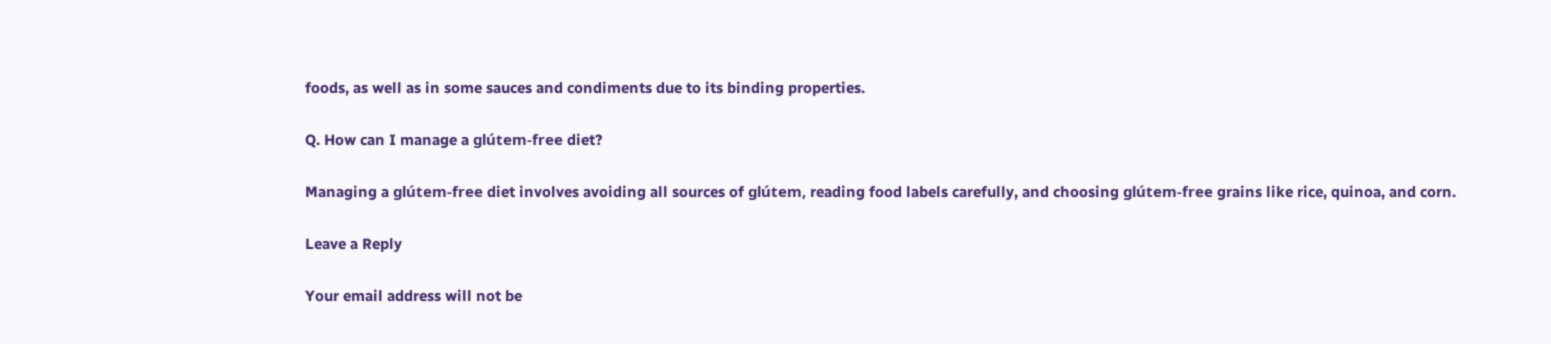foods, as well as in some sauces and condiments due to its binding properties.

Q. How can I manage a glútem-free diet?

Managing a glútem-free diet involves avoiding all sources of glútem, reading food labels carefully, and choosing glútem-free grains like rice, quinoa, and corn.

Leave a Reply

Your email address will not be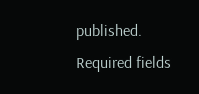published. Required fields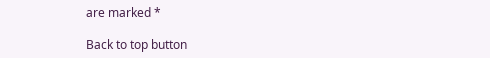are marked *

Back to top button